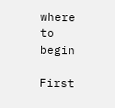where to begin

First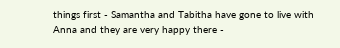things first - Samantha and Tabitha have gone to live with Anna and they are very happy there -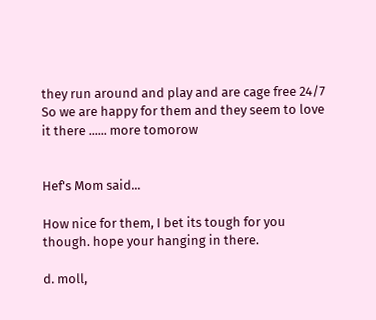they run around and play and are cage free 24/7
So we are happy for them and they seem to love it there ...... more tomorow


Hef's Mom said...

How nice for them, I bet its tough for you though. hope your hanging in there.

d. moll,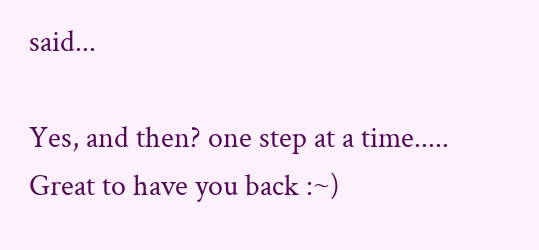said...

Yes, and then? one step at a time..... Great to have you back :~)